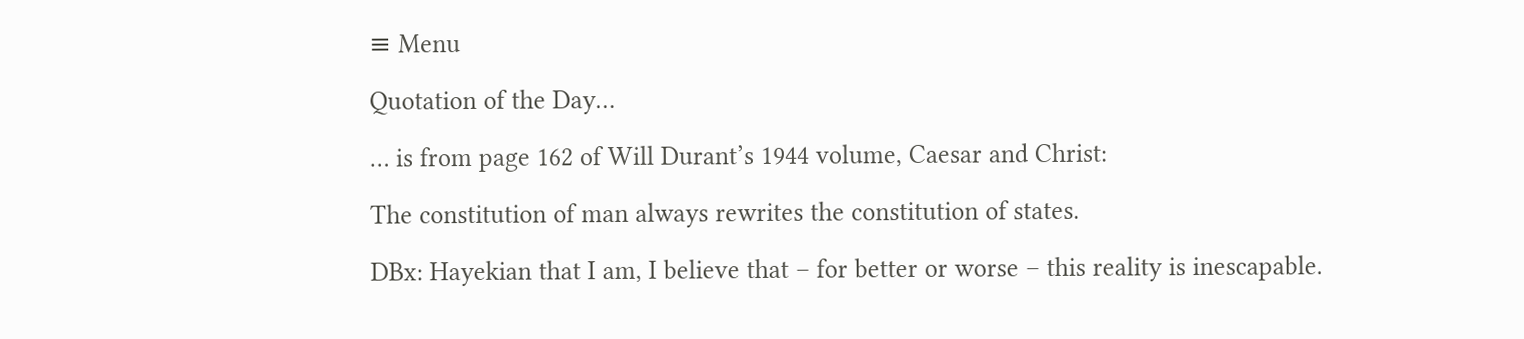≡ Menu

Quotation of the Day…

… is from page 162 of Will Durant’s 1944 volume, Caesar and Christ:

The constitution of man always rewrites the constitution of states.

DBx: Hayekian that I am, I believe that – for better or worse – this reality is inescapable.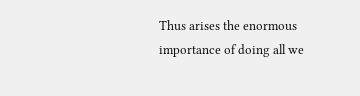Thus arises the enormous importance of doing all we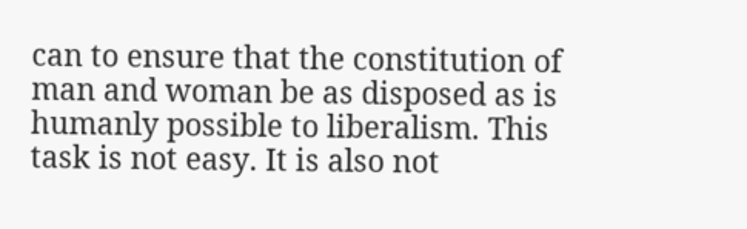can to ensure that the constitution of man and woman be as disposed as is humanly possible to liberalism. This task is not easy. It is also not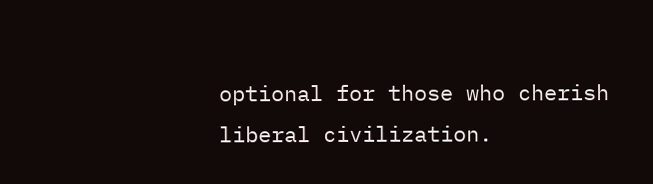optional for those who cherish liberal civilization.